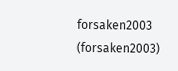forsaken2003 (forsaken2003)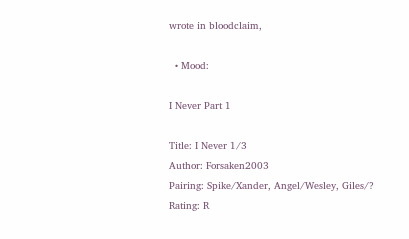wrote in bloodclaim,

  • Mood:

I Never Part 1

Title: I Never 1/3
Author: Forsaken2003
Pairing: Spike/Xander, Angel/Wesley, Giles/?
Rating: R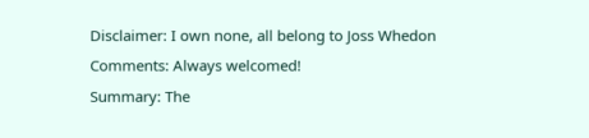Disclaimer: I own none, all belong to Joss Whedon
Comments: Always welcomed!
Summary: The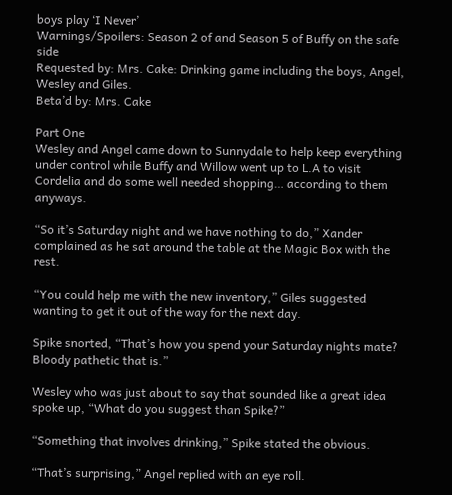boys play ‘I Never’
Warnings/Spoilers: Season 2 of and Season 5 of Buffy on the safe side
Requested by: Mrs. Cake: Drinking game including the boys, Angel, Wesley and Giles.
Beta’d by: Mrs. Cake

Part One
Wesley and Angel came down to Sunnydale to help keep everything under control while Buffy and Willow went up to L.A to visit Cordelia and do some well needed shopping… according to them anyways.

“So it’s Saturday night and we have nothing to do,” Xander complained as he sat around the table at the Magic Box with the rest.

“You could help me with the new inventory,” Giles suggested wanting to get it out of the way for the next day.

Spike snorted, “That’s how you spend your Saturday nights mate? Bloody pathetic that is.”

Wesley who was just about to say that sounded like a great idea spoke up, “What do you suggest than Spike?”

“Something that involves drinking,” Spike stated the obvious.

“That’s surprising,” Angel replied with an eye roll.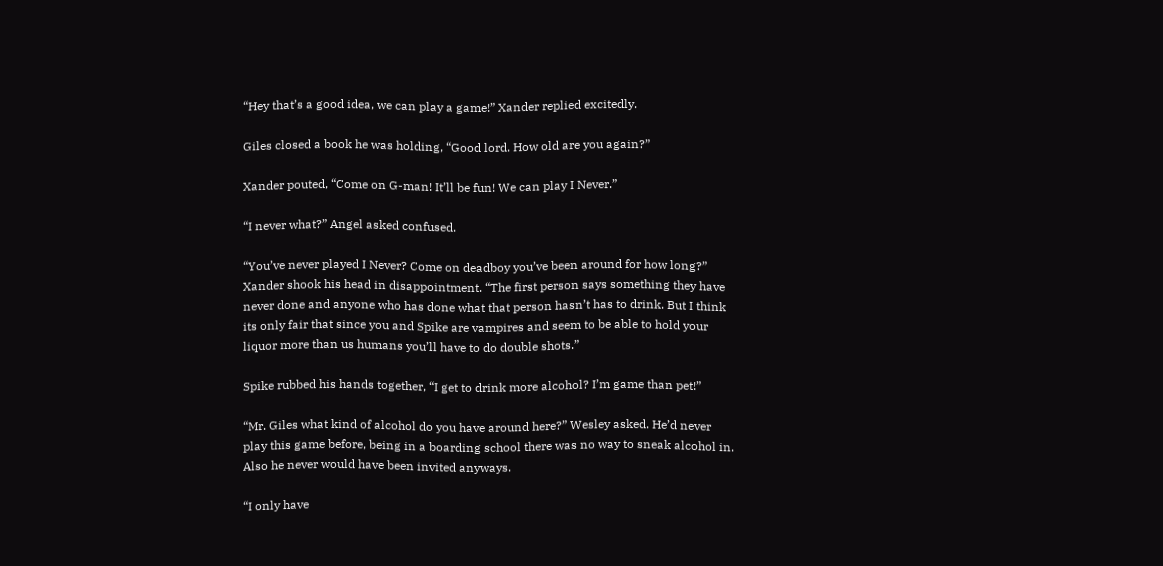“Hey that’s a good idea, we can play a game!” Xander replied excitedly.

Giles closed a book he was holding, “Good lord. How old are you again?”

Xander pouted, “Come on G-man! It’ll be fun! We can play I Never.”

“I never what?” Angel asked confused.

“You’ve never played I Never? Come on deadboy you’ve been around for how long?” Xander shook his head in disappointment. “The first person says something they have never done and anyone who has done what that person hasn’t has to drink. But I think its only fair that since you and Spike are vampires and seem to be able to hold your liquor more than us humans you’ll have to do double shots.”

Spike rubbed his hands together, “I get to drink more alcohol? I’m game than pet!”

“Mr. Giles what kind of alcohol do you have around here?” Wesley asked. He’d never play this game before, being in a boarding school there was no way to sneak alcohol in. Also he never would have been invited anyways.

“I only have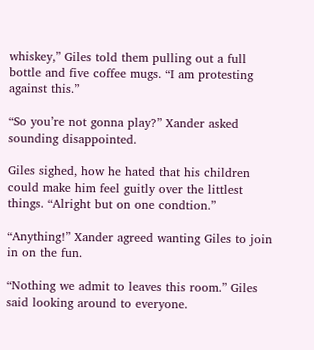whiskey,” Giles told them pulling out a full bottle and five coffee mugs. “I am protesting against this.”

“So you’re not gonna play?” Xander asked sounding disappointed.

Giles sighed, how he hated that his children could make him feel guitly over the littlest things. “Alright but on one condtion.”

“Anything!” Xander agreed wanting Giles to join in on the fun.

“Nothing we admit to leaves this room.” Giles said looking around to everyone.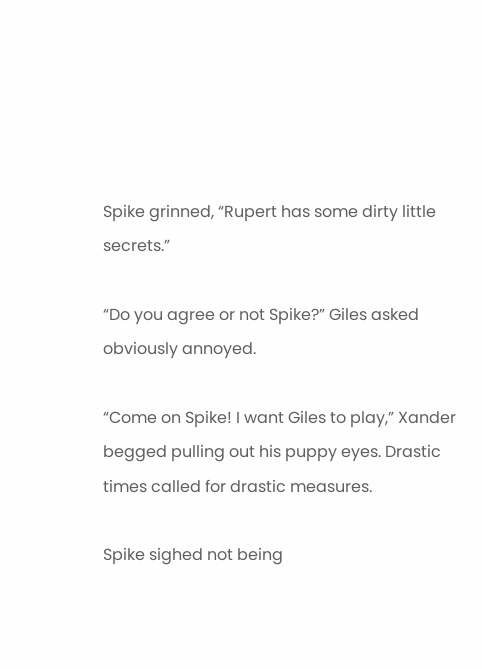Spike grinned, “Rupert has some dirty little secrets.”

“Do you agree or not Spike?” Giles asked obviously annoyed.

“Come on Spike! I want Giles to play,” Xander begged pulling out his puppy eyes. Drastic times called for drastic measures.

Spike sighed not being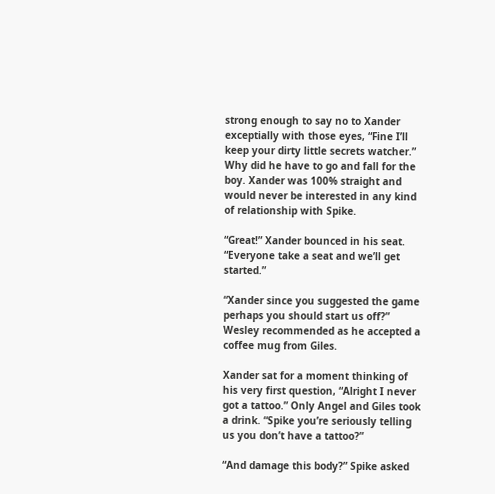strong enough to say no to Xander exceptially with those eyes, “Fine I’ll keep your dirty little secrets watcher.” Why did he have to go and fall for the boy. Xander was 100% straight and would never be interested in any kind of relationship with Spike.

“Great!” Xander bounced in his seat. “Everyone take a seat and we’ll get started.”

“Xander since you suggested the game perhaps you should start us off?” Wesley recommended as he accepted a coffee mug from Giles.

Xander sat for a moment thinking of his very first question, “Alright I never got a tattoo.” Only Angel and Giles took a drink. “Spike you’re seriously telling us you don’t have a tattoo?”

“And damage this body?” Spike asked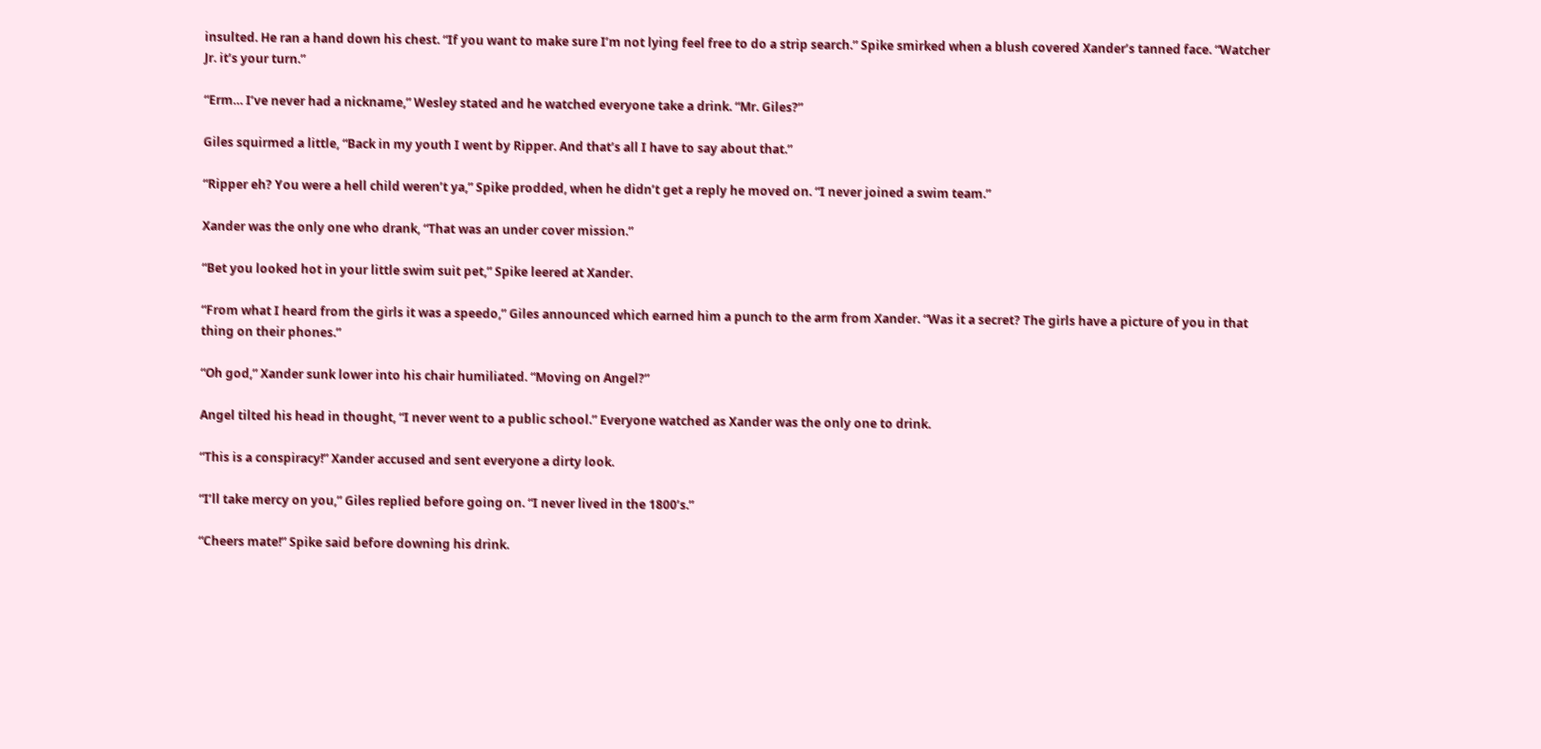insulted. He ran a hand down his chest. “If you want to make sure I’m not lying feel free to do a strip search.” Spike smirked when a blush covered Xander’s tanned face. “Watcher Jr. it’s your turn.”

“Erm… I’ve never had a nickname,” Wesley stated and he watched everyone take a drink. “Mr. Giles?”

Giles squirmed a little, “Back in my youth I went by Ripper. And that’s all I have to say about that.”

“Ripper eh? You were a hell child weren’t ya,” Spike prodded, when he didn’t get a reply he moved on. “I never joined a swim team.”

Xander was the only one who drank, “That was an under cover mission.”

“Bet you looked hot in your little swim suit pet,” Spike leered at Xander.

“From what I heard from the girls it was a speedo,” Giles announced which earned him a punch to the arm from Xander. “Was it a secret? The girls have a picture of you in that thing on their phones.”

“Oh god,” Xander sunk lower into his chair humiliated. “Moving on Angel?”

Angel tilted his head in thought, “I never went to a public school.” Everyone watched as Xander was the only one to drink.

“This is a conspiracy!” Xander accused and sent everyone a dirty look.

“I’ll take mercy on you,” Giles replied before going on. “I never lived in the 1800’s.”

“Cheers mate!” Spike said before downing his drink.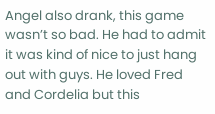Angel also drank, this game wasn’t so bad. He had to admit it was kind of nice to just hang out with guys. He loved Fred and Cordelia but this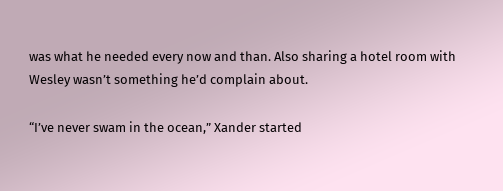was what he needed every now and than. Also sharing a hotel room with Wesley wasn’t something he’d complain about.

“I’ve never swam in the ocean,” Xander started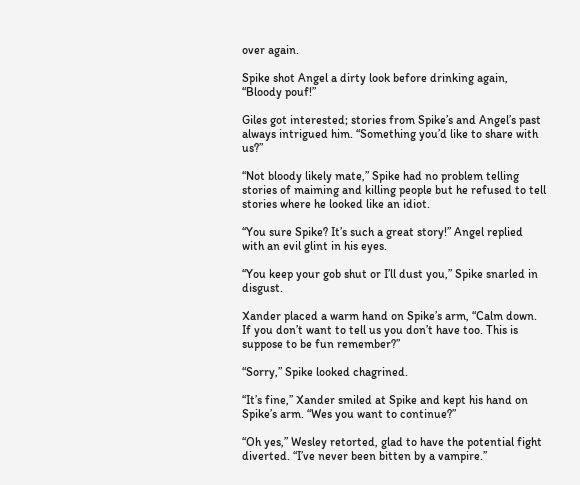over again.

Spike shot Angel a dirty look before drinking again, “Bloody pouf!”

Giles got interested; stories from Spike’s and Angel’s past always intrigued him. “Something you’d like to share with us?”

“Not bloody likely mate,” Spike had no problem telling stories of maiming and killing people but he refused to tell stories where he looked like an idiot.

“You sure Spike? It’s such a great story!” Angel replied with an evil glint in his eyes.

“You keep your gob shut or I’ll dust you,” Spike snarled in disgust.

Xander placed a warm hand on Spike’s arm, “Calm down. If you don’t want to tell us you don’t have too. This is suppose to be fun remember?”

“Sorry,” Spike looked chagrined.

“It’s fine,” Xander smiled at Spike and kept his hand on Spike’s arm. “Wes you want to continue?”

“Oh yes,” Wesley retorted, glad to have the potential fight diverted. “I’ve never been bitten by a vampire.”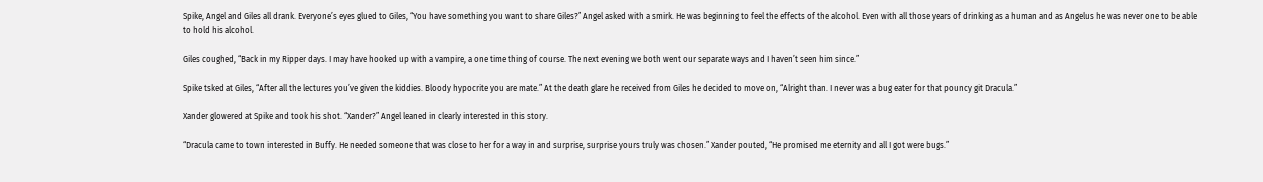Spike, Angel and Giles all drank. Everyone’s eyes glued to Giles, “You have something you want to share Giles?” Angel asked with a smirk. He was beginning to feel the effects of the alcohol. Even with all those years of drinking as a human and as Angelus he was never one to be able to hold his alcohol.

Giles coughed, “Back in my Ripper days. I may have hooked up with a vampire, a one time thing of course. The next evening we both went our separate ways and I haven’t seen him since.”

Spike tsked at Giles, “After all the lectures you’ve given the kiddies. Bloody hypocrite you are mate.” At the death glare he received from Giles he decided to move on, “Alright than. I never was a bug eater for that pouncy git Dracula.”

Xander glowered at Spike and took his shot. “Xander?” Angel leaned in clearly interested in this story.

“Dracula came to town interested in Buffy. He needed someone that was close to her for a way in and surprise, surprise yours truly was chosen.” Xander pouted, “He promised me eternity and all I got were bugs.”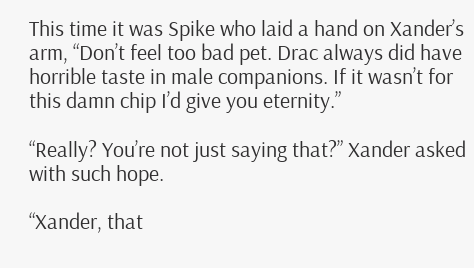This time it was Spike who laid a hand on Xander’s arm, “Don’t feel too bad pet. Drac always did have horrible taste in male companions. If it wasn’t for this damn chip I’d give you eternity.”

“Really? You’re not just saying that?” Xander asked with such hope.

“Xander, that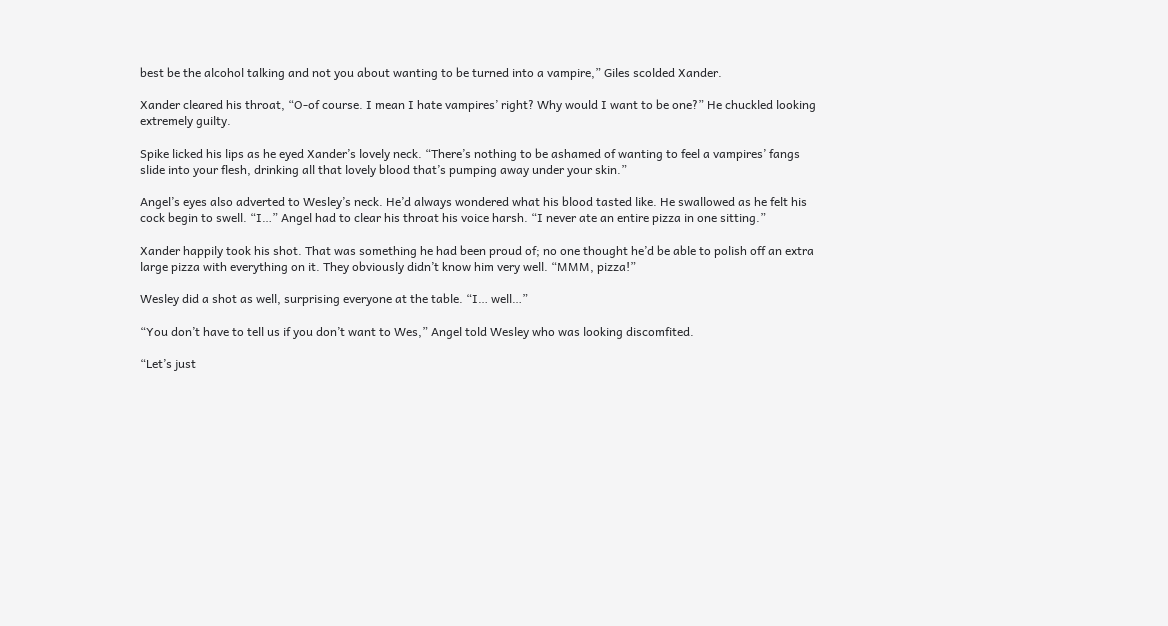best be the alcohol talking and not you about wanting to be turned into a vampire,” Giles scolded Xander.

Xander cleared his throat, “O-of course. I mean I hate vampires’ right? Why would I want to be one?” He chuckled looking extremely guilty.

Spike licked his lips as he eyed Xander’s lovely neck. “There’s nothing to be ashamed of wanting to feel a vampires’ fangs slide into your flesh, drinking all that lovely blood that’s pumping away under your skin.”

Angel’s eyes also adverted to Wesley’s neck. He’d always wondered what his blood tasted like. He swallowed as he felt his cock begin to swell. “I…” Angel had to clear his throat his voice harsh. “I never ate an entire pizza in one sitting.”

Xander happily took his shot. That was something he had been proud of; no one thought he’d be able to polish off an extra large pizza with everything on it. They obviously didn’t know him very well. “MMM, pizza!”

Wesley did a shot as well, surprising everyone at the table. “I… well…”

“You don’t have to tell us if you don’t want to Wes,” Angel told Wesley who was looking discomfited.

“Let’s just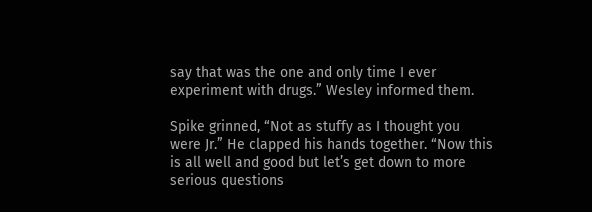say that was the one and only time I ever experiment with drugs.” Wesley informed them.

Spike grinned, “Not as stuffy as I thought you were Jr.” He clapped his hands together. “Now this is all well and good but let’s get down to more serious questions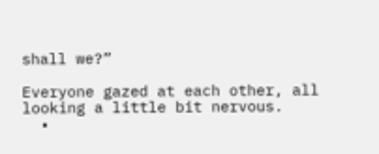shall we?”

Everyone gazed at each other, all looking a little bit nervous.
  •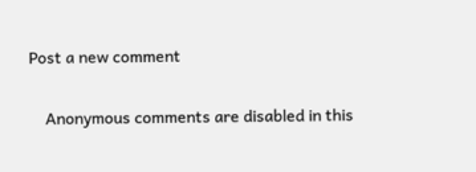Post a new comment


    Anonymous comments are disabled in this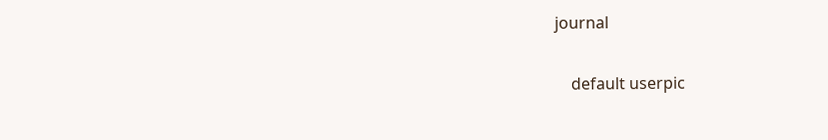journal

    default userpic